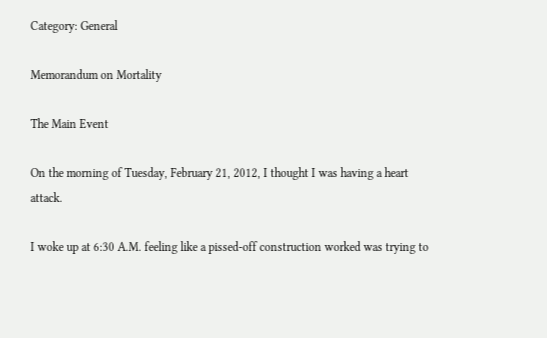Category: General

Memorandum on Mortality

The Main Event

On the morning of Tuesday, February 21, 2012, I thought I was having a heart attack.

I woke up at 6:30 A.M. feeling like a pissed-off construction worked was trying to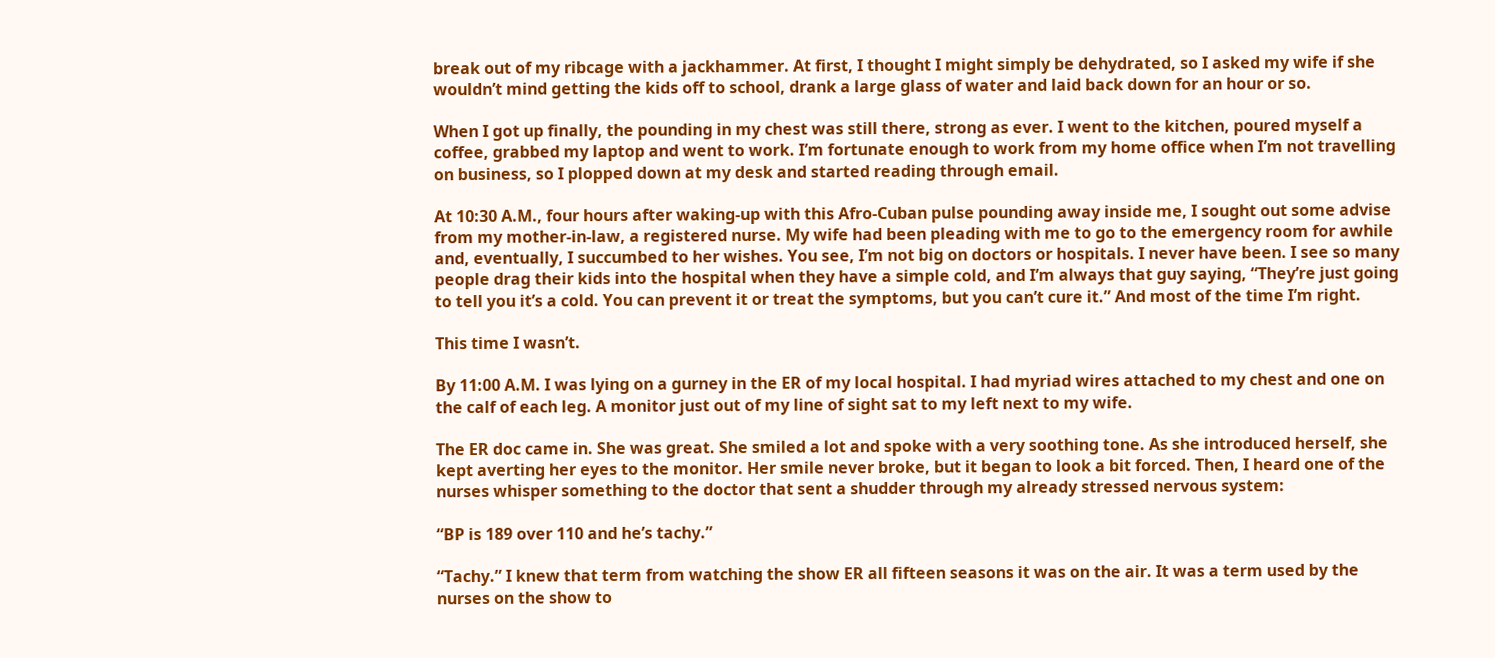break out of my ribcage with a jackhammer. At first, I thought I might simply be dehydrated, so I asked my wife if she wouldn’t mind getting the kids off to school, drank a large glass of water and laid back down for an hour or so.

When I got up finally, the pounding in my chest was still there, strong as ever. I went to the kitchen, poured myself a coffee, grabbed my laptop and went to work. I’m fortunate enough to work from my home office when I’m not travelling on business, so I plopped down at my desk and started reading through email.

At 10:30 A.M., four hours after waking-up with this Afro-Cuban pulse pounding away inside me, I sought out some advise from my mother-in-law, a registered nurse. My wife had been pleading with me to go to the emergency room for awhile and, eventually, I succumbed to her wishes. You see, I’m not big on doctors or hospitals. I never have been. I see so many people drag their kids into the hospital when they have a simple cold, and I’m always that guy saying, “They’re just going to tell you it’s a cold. You can prevent it or treat the symptoms, but you can’t cure it.” And most of the time I’m right.

This time I wasn’t.

By 11:00 A.M. I was lying on a gurney in the ER of my local hospital. I had myriad wires attached to my chest and one on the calf of each leg. A monitor just out of my line of sight sat to my left next to my wife.

The ER doc came in. She was great. She smiled a lot and spoke with a very soothing tone. As she introduced herself, she kept averting her eyes to the monitor. Her smile never broke, but it began to look a bit forced. Then, I heard one of the nurses whisper something to the doctor that sent a shudder through my already stressed nervous system:

“BP is 189 over 110 and he’s tachy.”

“Tachy.” I knew that term from watching the show ER all fifteen seasons it was on the air. It was a term used by the nurses on the show to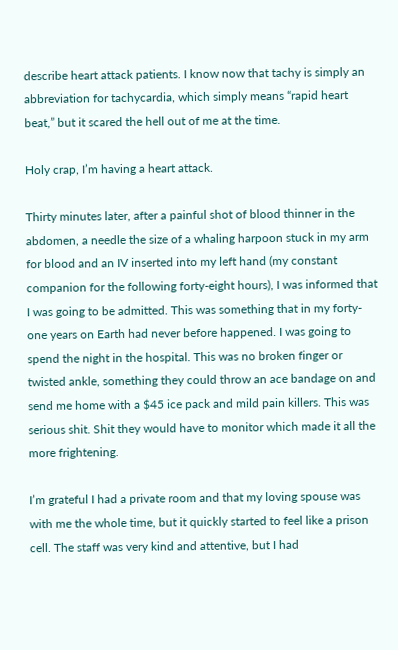describe heart attack patients. I know now that tachy is simply an abbreviation for tachycardia, which simply means “rapid heart beat,” but it scared the hell out of me at the time.

Holy crap, I’m having a heart attack.

Thirty minutes later, after a painful shot of blood thinner in the abdomen, a needle the size of a whaling harpoon stuck in my arm for blood and an IV inserted into my left hand (my constant companion for the following forty-eight hours), I was informed that I was going to be admitted. This was something that in my forty-one years on Earth had never before happened. I was going to spend the night in the hospital. This was no broken finger or twisted ankle, something they could throw an ace bandage on and send me home with a $45 ice pack and mild pain killers. This was serious shit. Shit they would have to monitor which made it all the more frightening.

I’m grateful I had a private room and that my loving spouse was with me the whole time, but it quickly started to feel like a prison cell. The staff was very kind and attentive, but I had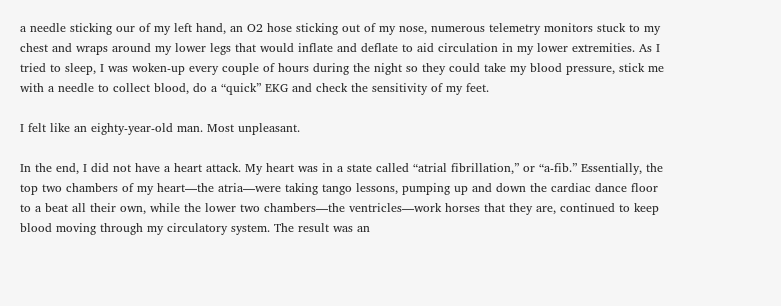a needle sticking our of my left hand, an O2 hose sticking out of my nose, numerous telemetry monitors stuck to my chest and wraps around my lower legs that would inflate and deflate to aid circulation in my lower extremities. As I tried to sleep, I was woken-up every couple of hours during the night so they could take my blood pressure, stick me with a needle to collect blood, do a “quick” EKG and check the sensitivity of my feet.

I felt like an eighty-year-old man. Most unpleasant.

In the end, I did not have a heart attack. My heart was in a state called “atrial fibrillation,” or “a-fib.” Essentially, the top two chambers of my heart—the atria—were taking tango lessons, pumping up and down the cardiac dance floor to a beat all their own, while the lower two chambers—the ventricles—work horses that they are, continued to keep blood moving through my circulatory system. The result was an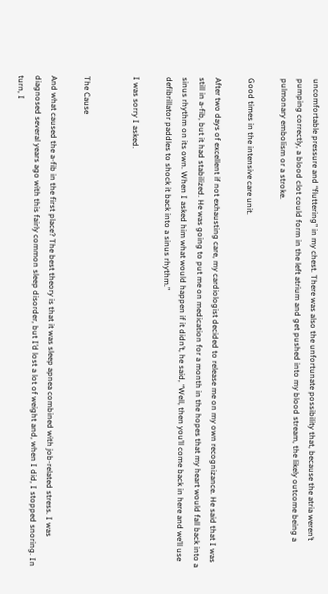uncomfortable pressure and “fluttering” in my chest. There was also the unfortunate possibility that, because the atria weren’t pumping correctly, a blood clot could form in the left atrium and get pushed into my blood stream, the likely outcome being a pulmonary embolism or a stroke.

Good times in the intensive care unit.

After two days of excellent if not exhausting care, my cardiologist decided to release me on my own recognizance. He said that I was still in a-fib, but it had stabilized. He was going to put me on medication for a month in the hopes that my heart would fall back into a sinus rhythm on its own. When I asked him what would happen if it didn’t, he said, “Well, then you’ll come back in here and we’ll use defibrillator paddles to shock it back into a sinus rhythm.”

I was sorry I asked.


The Cause

And what caused the a-fib in the first place? The best theory is that it was sleep apnea combined with job-related stress. I was diagnosed several years ago with this fairly common sleep disorder, but I’d lost a lot of weight and, when I did, I stopped snoring. In turn, I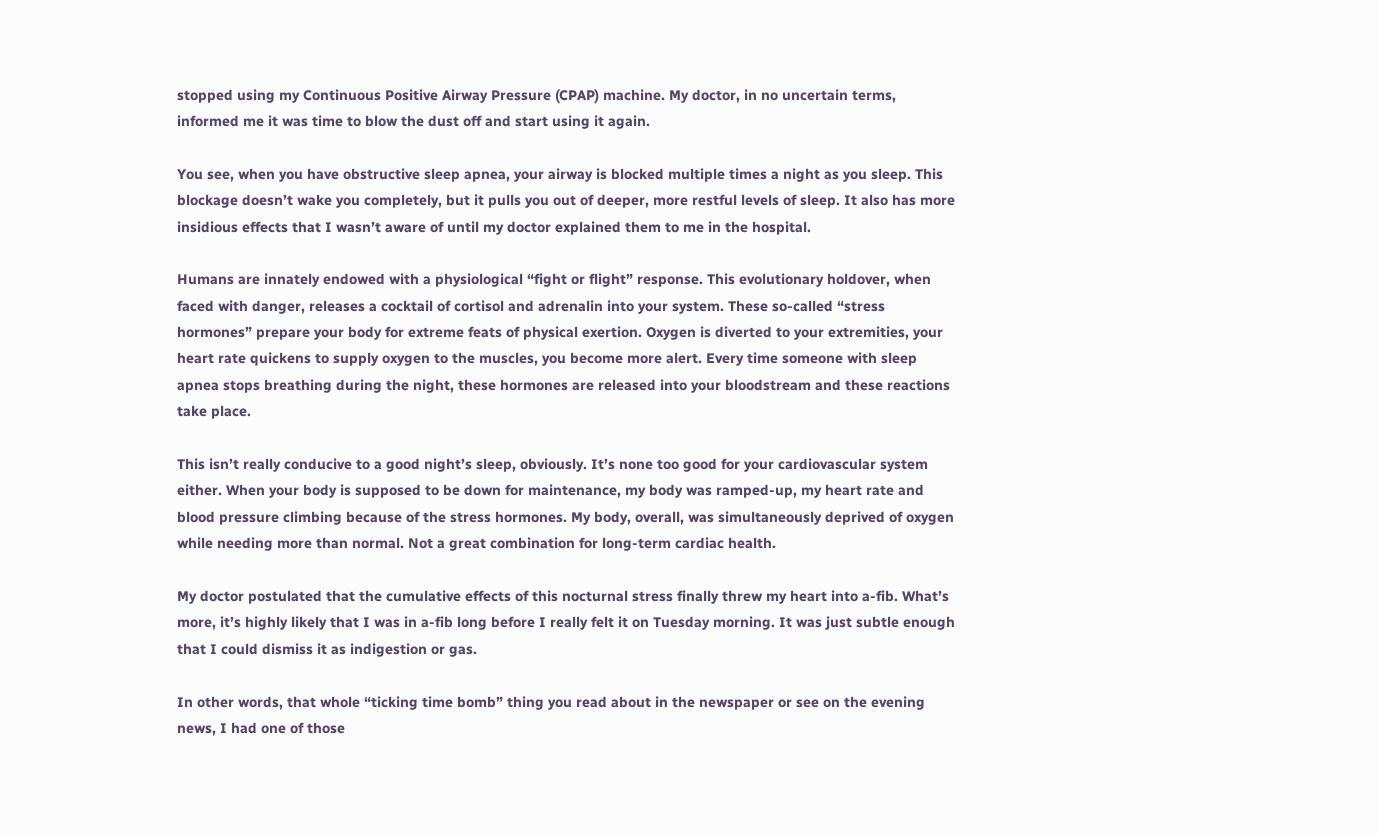stopped using my Continuous Positive Airway Pressure (CPAP) machine. My doctor, in no uncertain terms, informed me it was time to blow the dust off and start using it again.

You see, when you have obstructive sleep apnea, your airway is blocked multiple times a night as you sleep. This blockage doesn’t wake you completely, but it pulls you out of deeper, more restful levels of sleep. It also has more insidious effects that I wasn’t aware of until my doctor explained them to me in the hospital.

Humans are innately endowed with a physiological “fight or flight” response. This evolutionary holdover, when faced with danger, releases a cocktail of cortisol and adrenalin into your system. These so-called “stress hormones” prepare your body for extreme feats of physical exertion. Oxygen is diverted to your extremities, your heart rate quickens to supply oxygen to the muscles, you become more alert. Every time someone with sleep apnea stops breathing during the night, these hormones are released into your bloodstream and these reactions take place.

This isn’t really conducive to a good night’s sleep, obviously. It’s none too good for your cardiovascular system either. When your body is supposed to be down for maintenance, my body was ramped-up, my heart rate and blood pressure climbing because of the stress hormones. My body, overall, was simultaneously deprived of oxygen while needing more than normal. Not a great combination for long-term cardiac health.

My doctor postulated that the cumulative effects of this nocturnal stress finally threw my heart into a-fib. What’s more, it’s highly likely that I was in a-fib long before I really felt it on Tuesday morning. It was just subtle enough that I could dismiss it as indigestion or gas.

In other words, that whole “ticking time bomb” thing you read about in the newspaper or see on the evening news, I had one of those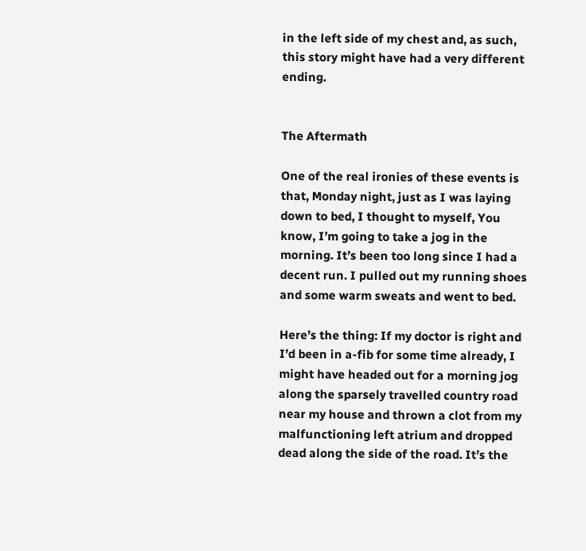in the left side of my chest and, as such, this story might have had a very different ending.


The Aftermath

One of the real ironies of these events is that, Monday night, just as I was laying down to bed, I thought to myself, You know, I’m going to take a jog in the morning. It’s been too long since I had a decent run. I pulled out my running shoes and some warm sweats and went to bed.

Here’s the thing: If my doctor is right and I’d been in a-fib for some time already, I might have headed out for a morning jog along the sparsely travelled country road near my house and thrown a clot from my malfunctioning left atrium and dropped dead along the side of the road. It’s the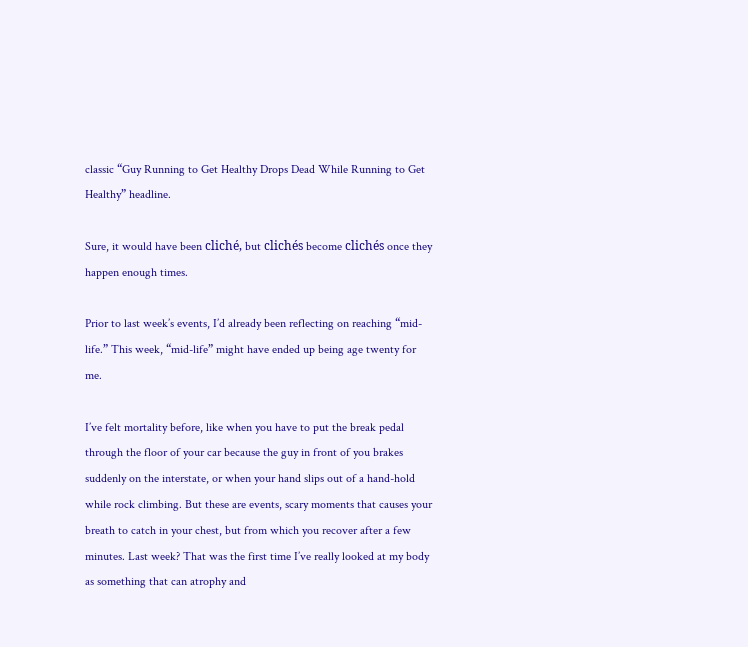classic “Guy Running to Get Healthy Drops Dead While Running to Get Healthy” headline.

Sure, it would have been cliché, but clichés become clichés once they happen enough times.

Prior to last week’s events, I’d already been reflecting on reaching “mid-life.” This week, “mid-life” might have ended up being age twenty for me.

I’ve felt mortality before, like when you have to put the break pedal through the floor of your car because the guy in front of you brakes suddenly on the interstate, or when your hand slips out of a hand-hold while rock climbing. But these are events, scary moments that causes your breath to catch in your chest, but from which you recover after a few minutes. Last week? That was the first time I’ve really looked at my body as something that can atrophy and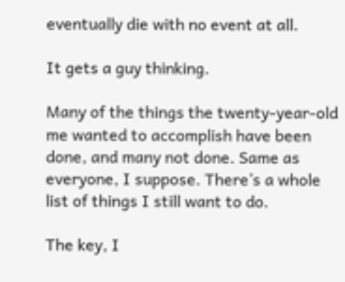eventually die with no event at all.

It gets a guy thinking.

Many of the things the twenty-year-old me wanted to accomplish have been done, and many not done. Same as everyone, I suppose. There’s a whole list of things I still want to do.

The key, I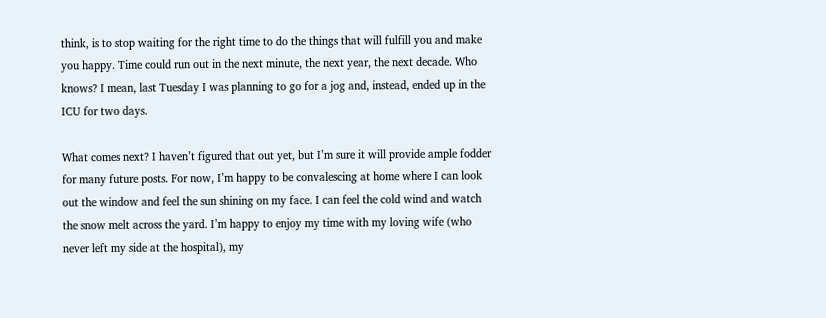think, is to stop waiting for the right time to do the things that will fulfill you and make you happy. Time could run out in the next minute, the next year, the next decade. Who knows? I mean, last Tuesday I was planning to go for a jog and, instead, ended up in the ICU for two days.

What comes next? I haven’t figured that out yet, but I’m sure it will provide ample fodder for many future posts. For now, I’m happy to be convalescing at home where I can look out the window and feel the sun shining on my face. I can feel the cold wind and watch the snow melt across the yard. I’m happy to enjoy my time with my loving wife (who never left my side at the hospital), my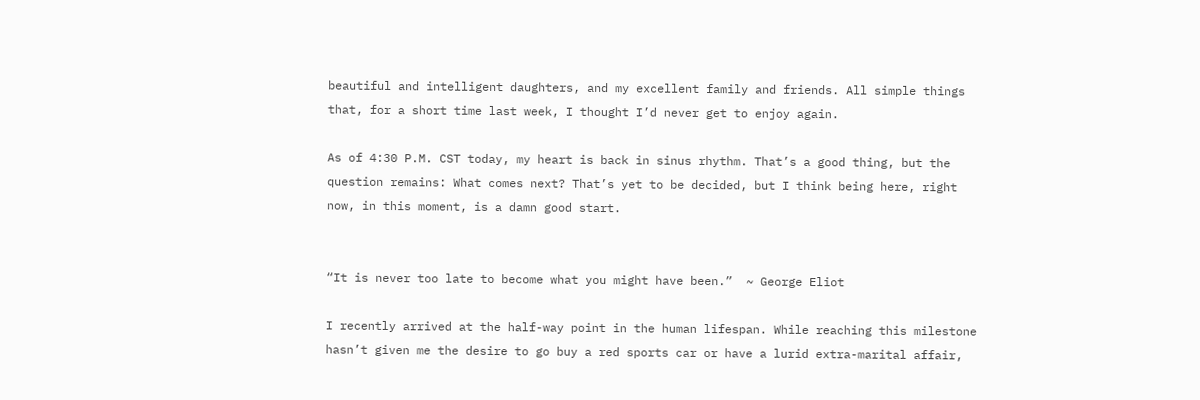beautiful and intelligent daughters, and my excellent family and friends. All simple things that, for a short time last week, I thought I’d never get to enjoy again.

As of 4:30 P.M. CST today, my heart is back in sinus rhythm. That’s a good thing, but the question remains: What comes next? That’s yet to be decided, but I think being here, right now, in this moment, is a damn good start.


“It is never too late to become what you might have been.”  ~ George Eliot

I recently arrived at the half-way point in the human lifespan. While reaching this milestone hasn’t given me the desire to go buy a red sports car or have a lurid extra-marital affair,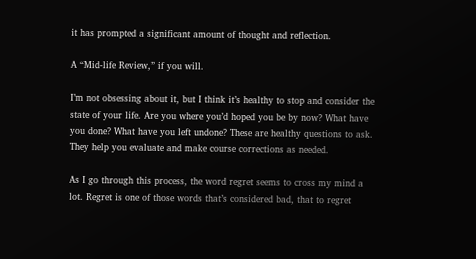it has prompted a significant amount of thought and reflection.

A “Mid-life Review,” if you will.

I’m not obsessing about it, but I think it’s healthy to stop and consider the state of your life. Are you where you’d hoped you be by now? What have you done? What have you left undone? These are healthy questions to ask. They help you evaluate and make course corrections as needed.

As I go through this process, the word regret seems to cross my mind a lot. Regret is one of those words that’s considered bad, that to regret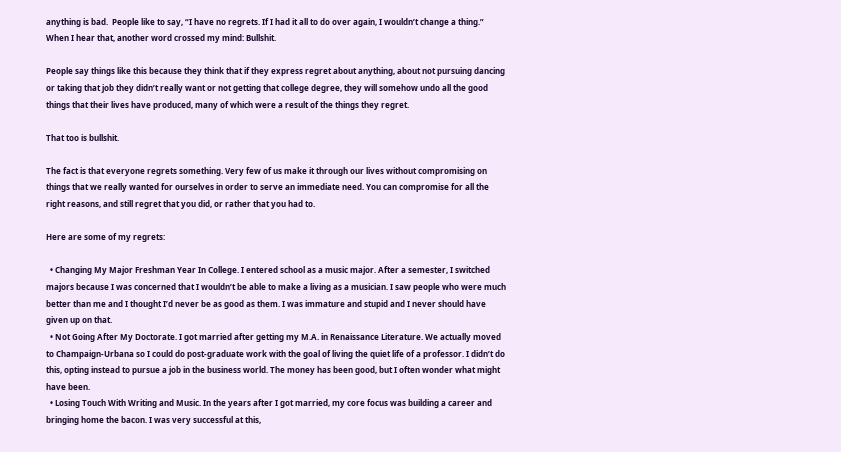anything is bad.  People like to say, “I have no regrets. If I had it all to do over again, I wouldn’t change a thing.” When I hear that, another word crossed my mind: Bullshit.

People say things like this because they think that if they express regret about anything, about not pursuing dancing or taking that job they didn’t really want or not getting that college degree, they will somehow undo all the good things that their lives have produced, many of which were a result of the things they regret.

That too is bullshit.

The fact is that everyone regrets something. Very few of us make it through our lives without compromising on things that we really wanted for ourselves in order to serve an immediate need. You can compromise for all the right reasons, and still regret that you did, or rather that you had to.

Here are some of my regrets:

  • Changing My Major Freshman Year In College. I entered school as a music major. After a semester, I switched majors because I was concerned that I wouldn’t be able to make a living as a musician. I saw people who were much better than me and I thought I’d never be as good as them. I was immature and stupid and I never should have given up on that.
  • Not Going After My Doctorate. I got married after getting my M.A. in Renaissance Literature. We actually moved to Champaign-Urbana so I could do post-graduate work with the goal of living the quiet life of a professor. I didn’t do this, opting instead to pursue a job in the business world. The money has been good, but I often wonder what might have been.
  • Losing Touch With Writing and Music. In the years after I got married, my core focus was building a career and  bringing home the bacon. I was very successful at this,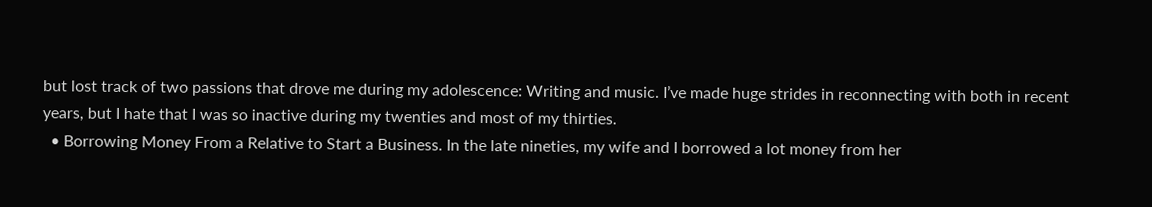but lost track of two passions that drove me during my adolescence: Writing and music. I’ve made huge strides in reconnecting with both in recent years, but I hate that I was so inactive during my twenties and most of my thirties.
  • Borrowing Money From a Relative to Start a Business. In the late nineties, my wife and I borrowed a lot money from her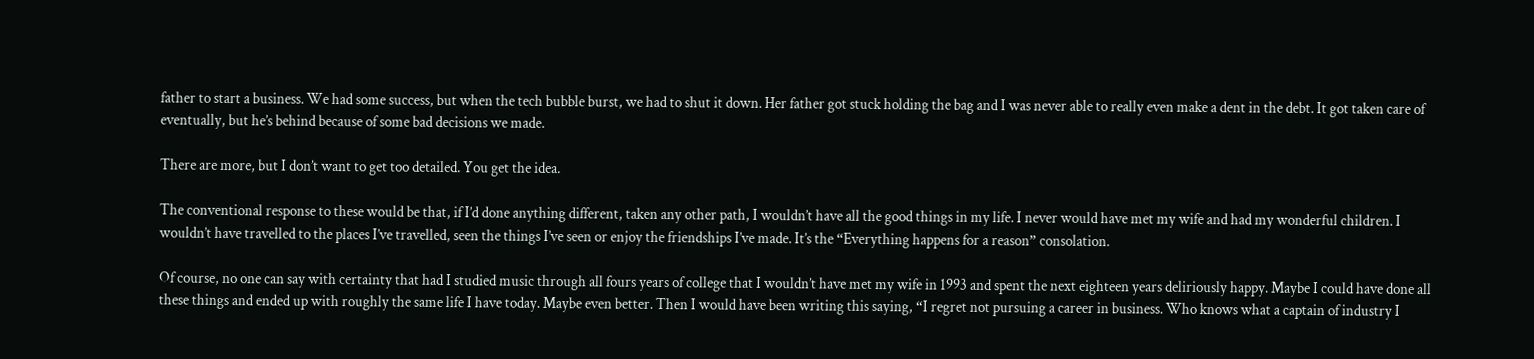father to start a business. We had some success, but when the tech bubble burst, we had to shut it down. Her father got stuck holding the bag and I was never able to really even make a dent in the debt. It got taken care of eventually, but he’s behind because of some bad decisions we made.

There are more, but I don’t want to get too detailed. You get the idea.

The conventional response to these would be that, if I’d done anything different, taken any other path, I wouldn’t have all the good things in my life. I never would have met my wife and had my wonderful children. I wouldn’t have travelled to the places I’ve travelled, seen the things I’ve seen or enjoy the friendships I’ve made. It’s the “Everything happens for a reason” consolation.

Of course, no one can say with certainty that had I studied music through all fours years of college that I wouldn’t have met my wife in 1993 and spent the next eighteen years deliriously happy. Maybe I could have done all these things and ended up with roughly the same life I have today. Maybe even better. Then I would have been writing this saying, “I regret not pursuing a career in business. Who knows what a captain of industry I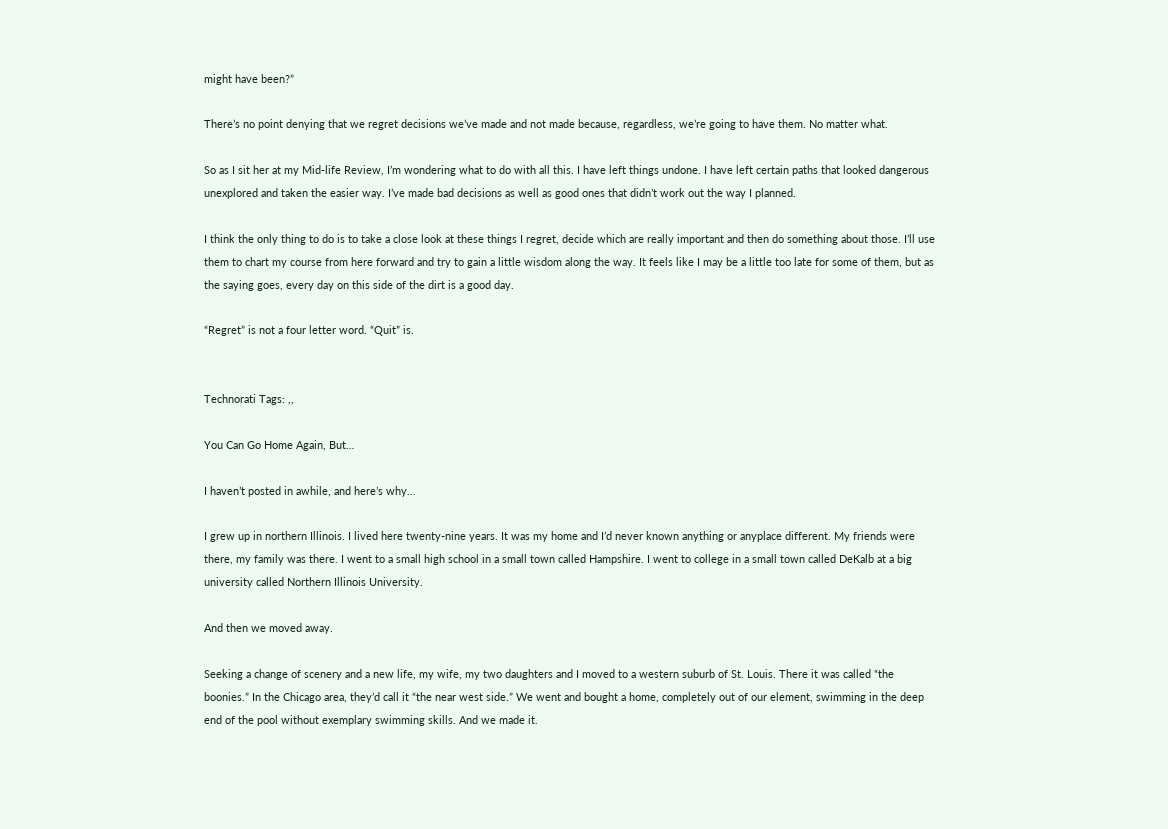might have been?”

There’s no point denying that we regret decisions we’ve made and not made because, regardless, we’re going to have them. No matter what.

So as I sit her at my Mid-life Review, I’m wondering what to do with all this. I have left things undone. I have left certain paths that looked dangerous unexplored and taken the easier way. I’ve made bad decisions as well as good ones that didn’t work out the way I planned.

I think the only thing to do is to take a close look at these things I regret, decide which are really important and then do something about those. I’ll use them to chart my course from here forward and try to gain a little wisdom along the way. It feels like I may be a little too late for some of them, but as the saying goes, every day on this side of the dirt is a good day.

“Regret” is not a four letter word. “Quit” is.


Technorati Tags: ,,

You Can Go Home Again, But…

I haven’t posted in awhile, and here’s why…

I grew up in northern Illinois. I lived here twenty-nine years. It was my home and I’d never known anything or anyplace different. My friends were there, my family was there. I went to a small high school in a small town called Hampshire. I went to college in a small town called DeKalb at a big university called Northern Illinois University.

And then we moved away.

Seeking a change of scenery and a new life, my wife, my two daughters and I moved to a western suburb of St. Louis. There it was called “the boonies.” In the Chicago area, they’d call it “the near west side.” We went and bought a home, completely out of our element, swimming in the deep end of the pool without exemplary swimming skills. And we made it.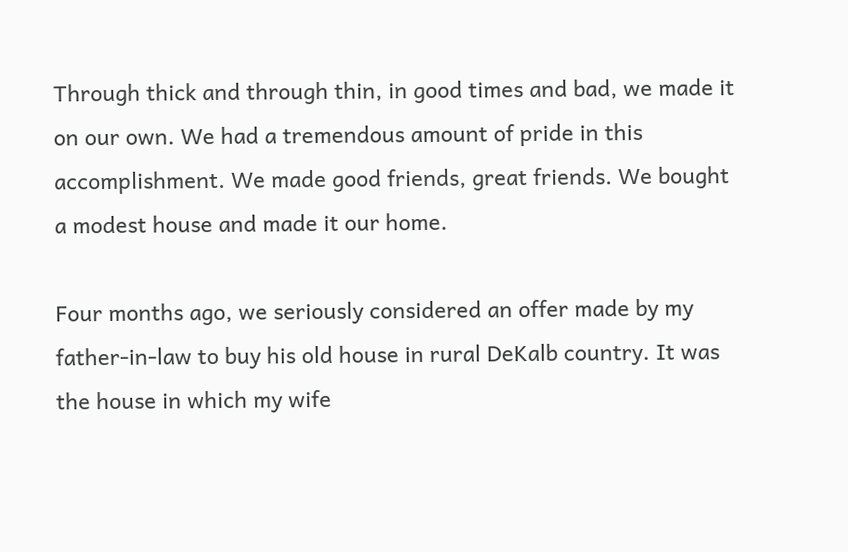Through thick and through thin, in good times and bad, we made it on our own. We had a tremendous amount of pride in this accomplishment. We made good friends, great friends. We bought a modest house and made it our home.

Four months ago, we seriously considered an offer made by my father-in-law to buy his old house in rural DeKalb country. It was the house in which my wife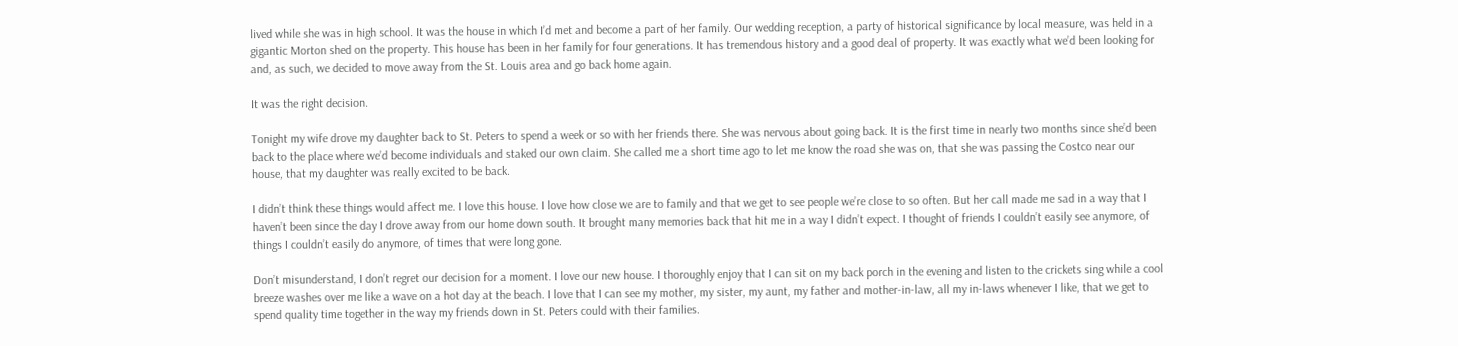lived while she was in high school. It was the house in which I’d met and become a part of her family. Our wedding reception, a party of historical significance by local measure, was held in a gigantic Morton shed on the property. This house has been in her family for four generations. It has tremendous history and a good deal of property. It was exactly what we’d been looking for and, as such, we decided to move away from the St. Louis area and go back home again.

It was the right decision.

Tonight my wife drove my daughter back to St. Peters to spend a week or so with her friends there. She was nervous about going back. It is the first time in nearly two months since she’d been back to the place where we’d become individuals and staked our own claim. She called me a short time ago to let me know the road she was on, that she was passing the Costco near our house, that my daughter was really excited to be back.

I didn’t think these things would affect me. I love this house. I love how close we are to family and that we get to see people we’re close to so often. But her call made me sad in a way that I haven’t been since the day I drove away from our home down south. It brought many memories back that hit me in a way I didn’t expect. I thought of friends I couldn’t easily see anymore, of things I couldn’t easily do anymore, of times that were long gone.

Don’t misunderstand, I don’t regret our decision for a moment. I love our new house. I thoroughly enjoy that I can sit on my back porch in the evening and listen to the crickets sing while a cool breeze washes over me like a wave on a hot day at the beach. I love that I can see my mother, my sister, my aunt, my father and mother-in-law, all my in-laws whenever I like, that we get to spend quality time together in the way my friends down in St. Peters could with their families.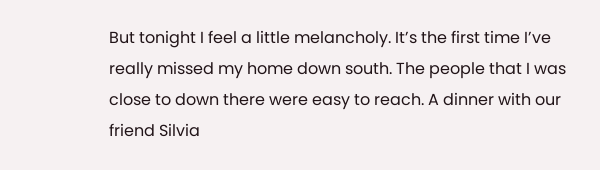But tonight I feel a little melancholy. It’s the first time I’ve really missed my home down south. The people that I was close to down there were easy to reach. A dinner with our friend Silvia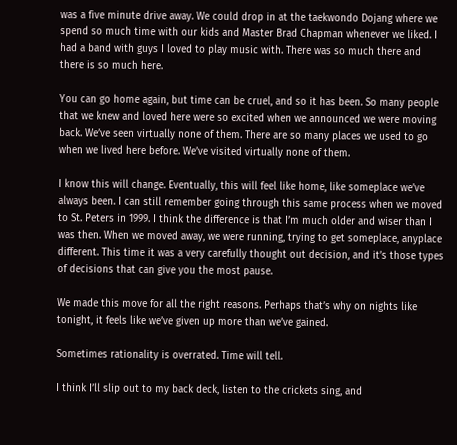was a five minute drive away. We could drop in at the taekwondo Dojang where we spend so much time with our kids and Master Brad Chapman whenever we liked. I had a band with guys I loved to play music with. There was so much there and there is so much here.

You can go home again, but time can be cruel, and so it has been. So many people that we knew and loved here were so excited when we announced we were moving back. We’ve seen virtually none of them. There are so many places we used to go when we lived here before. We’ve visited virtually none of them.

I know this will change. Eventually, this will feel like home, like someplace we’ve always been. I can still remember going through this same process when we moved to St. Peters in 1999. I think the difference is that I’m much older and wiser than I was then. When we moved away, we were running, trying to get someplace, anyplace different. This time it was a very carefully thought out decision, and it’s those types of decisions that can give you the most pause.

We made this move for all the right reasons. Perhaps that’s why on nights like tonight, it feels like we’ve given up more than we’ve gained.

Sometimes rationality is overrated. Time will tell.

I think I’ll slip out to my back deck, listen to the crickets sing, and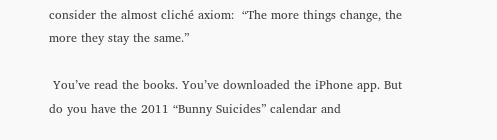consider the almost cliché axiom:  “The more things change, the more they stay the same.”

 You’ve read the books. You’ve downloaded the iPhone app. But do you have the 2011 “Bunny Suicides” calendar and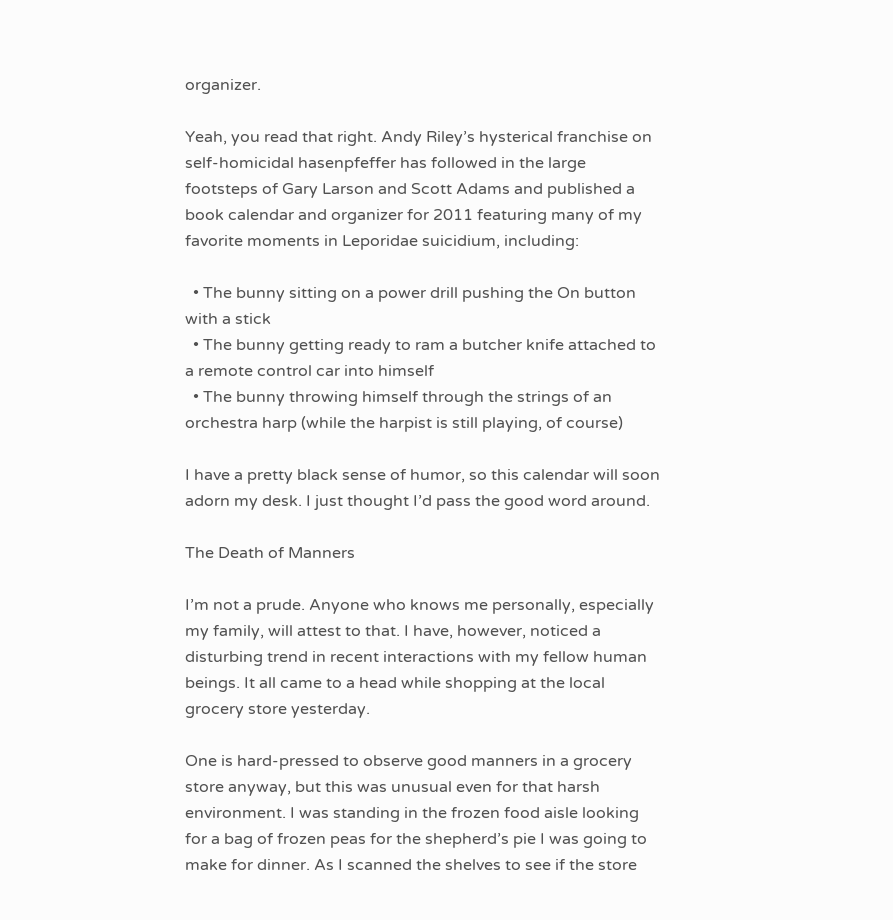organizer.

Yeah, you read that right. Andy Riley’s hysterical franchise on self-homicidal hasenpfeffer has followed in the large footsteps of Gary Larson and Scott Adams and published a book calendar and organizer for 2011 featuring many of my favorite moments in Leporidae suicidium, including:

  • The bunny sitting on a power drill pushing the On button with a stick
  • The bunny getting ready to ram a butcher knife attached to a remote control car into himself
  • The bunny throwing himself through the strings of an orchestra harp (while the harpist is still playing, of course)

I have a pretty black sense of humor, so this calendar will soon adorn my desk. I just thought I’d pass the good word around.

The Death of Manners

I’m not a prude. Anyone who knows me personally, especially my family, will attest to that. I have, however, noticed a disturbing trend in recent interactions with my fellow human beings. It all came to a head while shopping at the local grocery store yesterday.

One is hard-pressed to observe good manners in a grocery store anyway, but this was unusual even for that harsh environment. I was standing in the frozen food aisle looking for a bag of frozen peas for the shepherd’s pie I was going to make for dinner. As I scanned the shelves to see if the store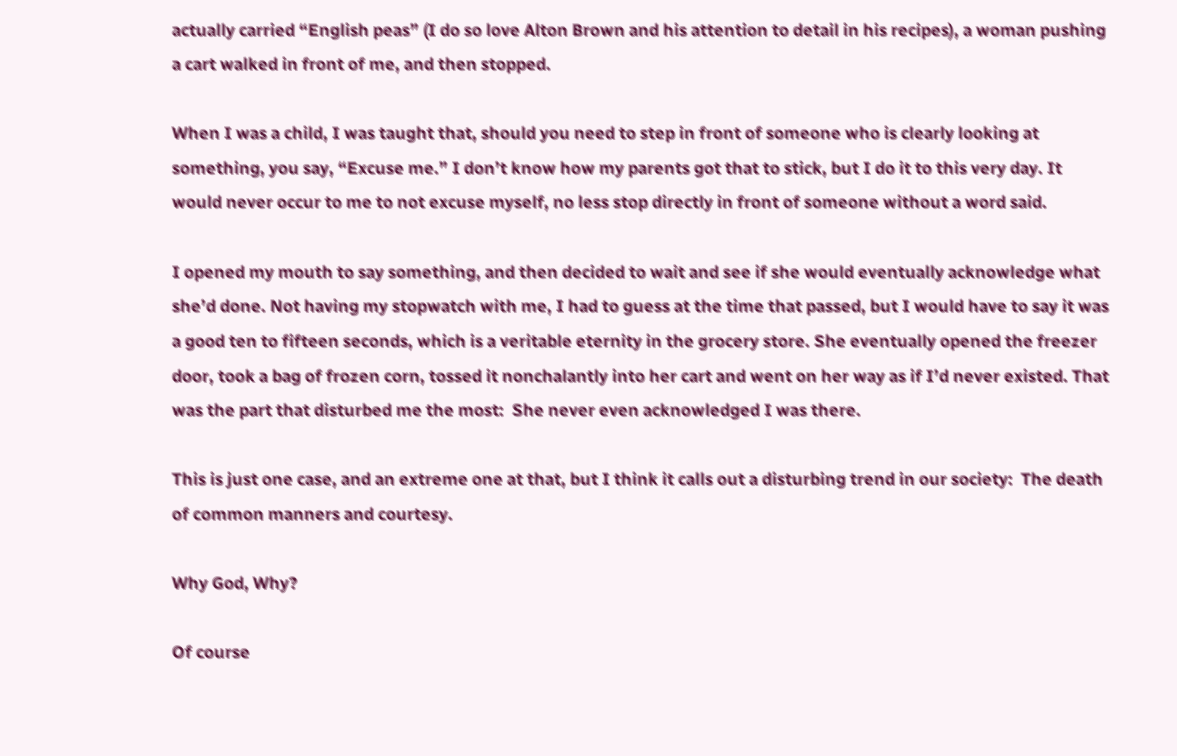actually carried “English peas” (I do so love Alton Brown and his attention to detail in his recipes), a woman pushing a cart walked in front of me, and then stopped.

When I was a child, I was taught that, should you need to step in front of someone who is clearly looking at something, you say, “Excuse me.” I don’t know how my parents got that to stick, but I do it to this very day. It would never occur to me to not excuse myself, no less stop directly in front of someone without a word said.

I opened my mouth to say something, and then decided to wait and see if she would eventually acknowledge what she’d done. Not having my stopwatch with me, I had to guess at the time that passed, but I would have to say it was a good ten to fifteen seconds, which is a veritable eternity in the grocery store. She eventually opened the freezer door, took a bag of frozen corn, tossed it nonchalantly into her cart and went on her way as if I’d never existed. That was the part that disturbed me the most:  She never even acknowledged I was there.

This is just one case, and an extreme one at that, but I think it calls out a disturbing trend in our society:  The death of common manners and courtesy.

Why God, Why?

Of course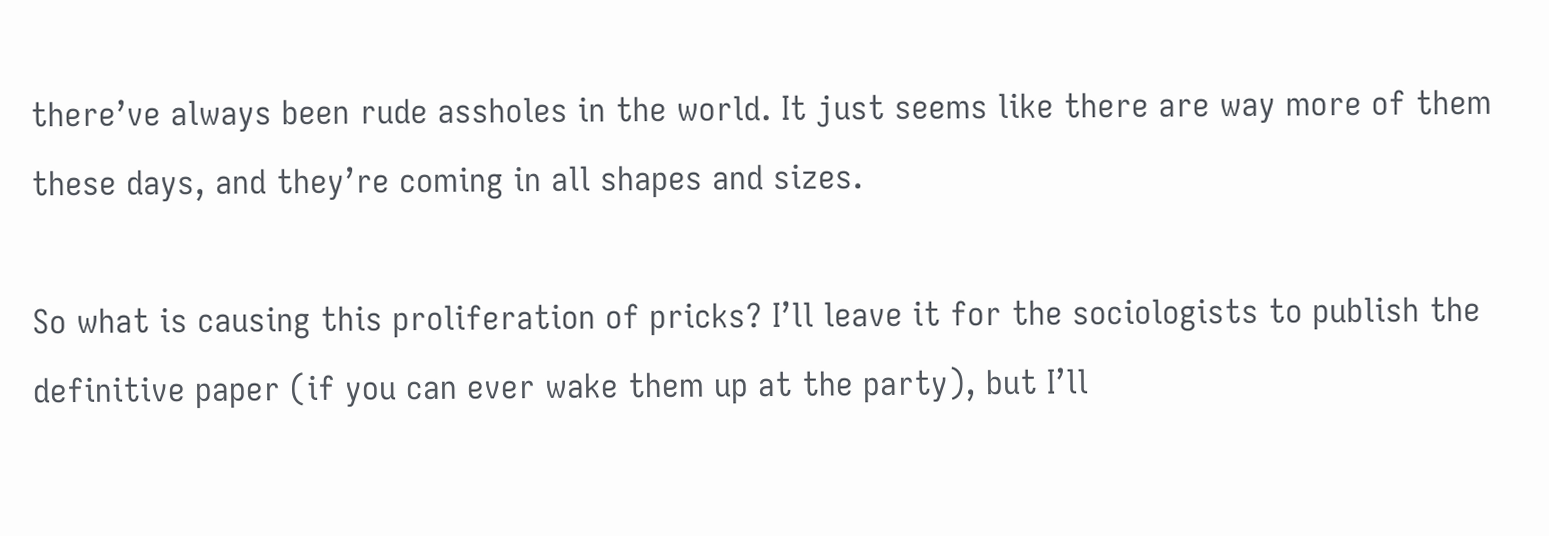there’ve always been rude assholes in the world. It just seems like there are way more of them these days, and they’re coming in all shapes and sizes.

So what is causing this proliferation of pricks? I’ll leave it for the sociologists to publish the definitive paper (if you can ever wake them up at the party), but I’ll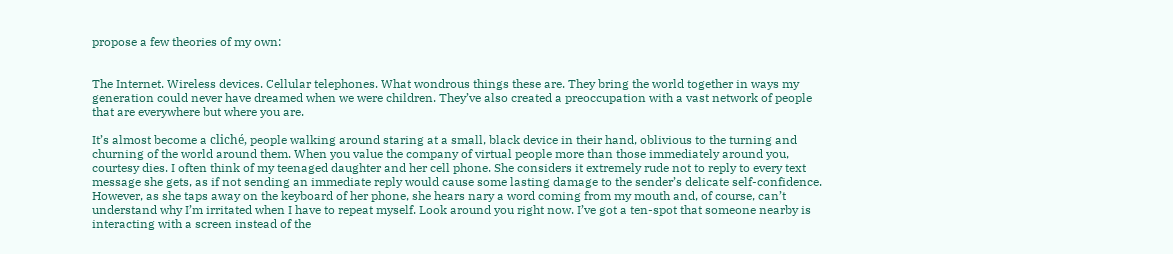propose a few theories of my own:


The Internet. Wireless devices. Cellular telephones. What wondrous things these are. They bring the world together in ways my generation could never have dreamed when we were children. They’ve also created a preoccupation with a vast network of people that are everywhere but where you are.

It’s almost become a cliché, people walking around staring at a small, black device in their hand, oblivious to the turning and churning of the world around them. When you value the company of virtual people more than those immediately around you, courtesy dies. I often think of my teenaged daughter and her cell phone. She considers it extremely rude not to reply to every text message she gets, as if not sending an immediate reply would cause some lasting damage to the sender’s delicate self-confidence. However, as she taps away on the keyboard of her phone, she hears nary a word coming from my mouth and, of course, can’t understand why I’m irritated when I have to repeat myself. Look around you right now. I’ve got a ten-spot that someone nearby is interacting with a screen instead of the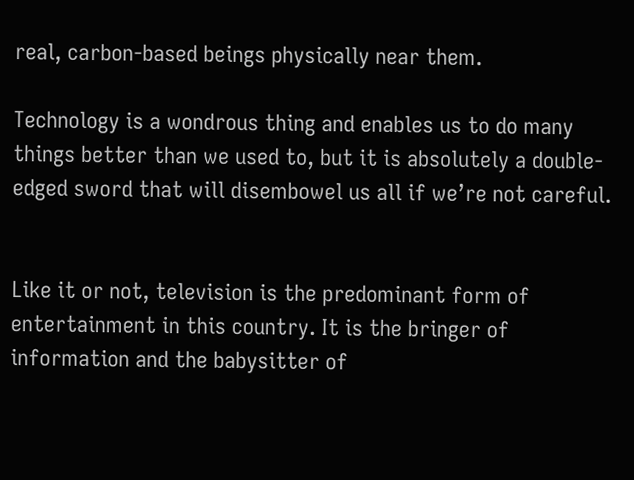real, carbon-based beings physically near them.

Technology is a wondrous thing and enables us to do many things better than we used to, but it is absolutely a double-edged sword that will disembowel us all if we’re not careful.


Like it or not, television is the predominant form of entertainment in this country. It is the bringer of information and the babysitter of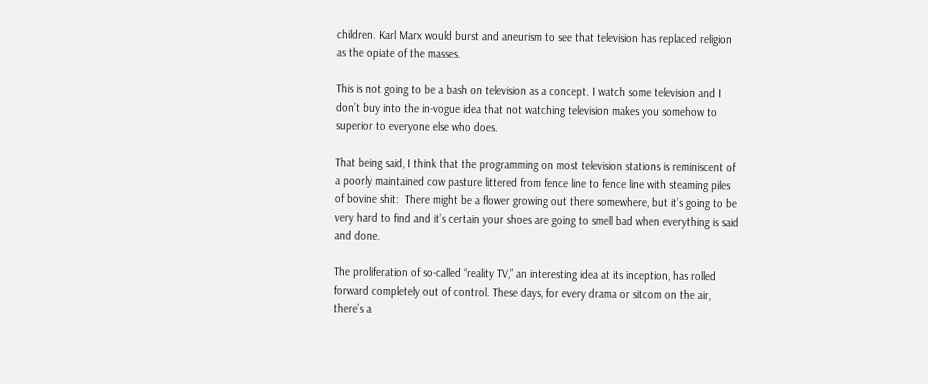children. Karl Marx would burst and aneurism to see that television has replaced religion as the opiate of the masses.

This is not going to be a bash on television as a concept. I watch some television and I don’t buy into the in-vogue idea that not watching television makes you somehow to superior to everyone else who does.

That being said, I think that the programming on most television stations is reminiscent of a poorly maintained cow pasture littered from fence line to fence line with steaming piles of bovine shit:  There might be a flower growing out there somewhere, but it’s going to be very hard to find and it’s certain your shoes are going to smell bad when everything is said and done.

The proliferation of so-called “reality TV,” an interesting idea at its inception, has rolled forward completely out of control. These days, for every drama or sitcom on the air, there’s a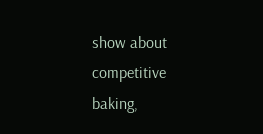show about competitive baking,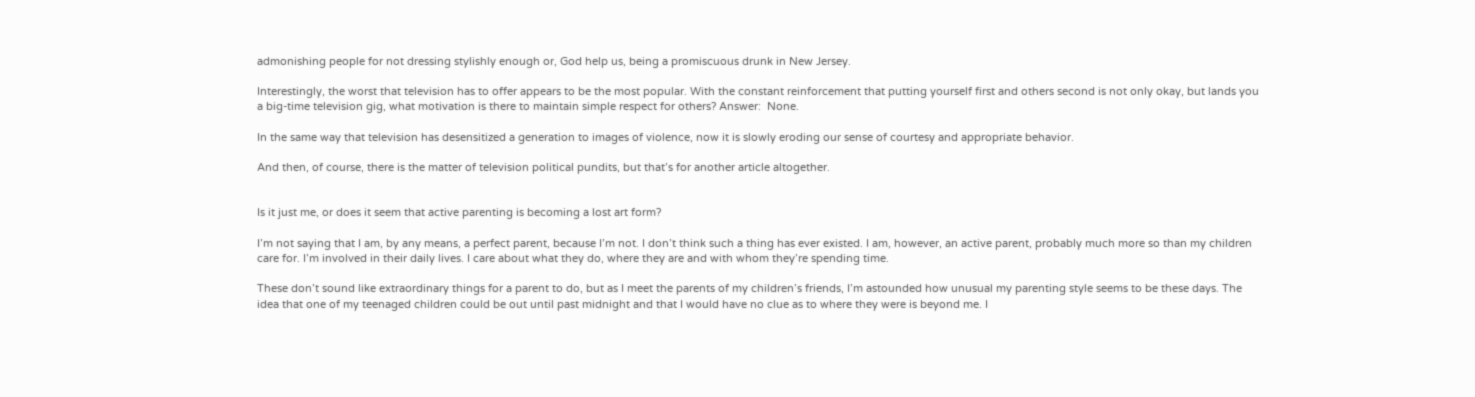admonishing people for not dressing stylishly enough or, God help us, being a promiscuous drunk in New Jersey.

Interestingly, the worst that television has to offer appears to be the most popular. With the constant reinforcement that putting yourself first and others second is not only okay, but lands you a big-time television gig, what motivation is there to maintain simple respect for others? Answer:  None.

In the same way that television has desensitized a generation to images of violence, now it is slowly eroding our sense of courtesy and appropriate behavior.

And then, of course, there is the matter of television political pundits, but that’s for another article altogether.


Is it just me, or does it seem that active parenting is becoming a lost art form?

I’m not saying that I am, by any means, a perfect parent, because I’m not. I don’t think such a thing has ever existed. I am, however, an active parent, probably much more so than my children care for. I’m involved in their daily lives. I care about what they do, where they are and with whom they’re spending time.

These don’t sound like extraordinary things for a parent to do, but as I meet the parents of my children’s friends, I’m astounded how unusual my parenting style seems to be these days. The idea that one of my teenaged children could be out until past midnight and that I would have no clue as to where they were is beyond me. I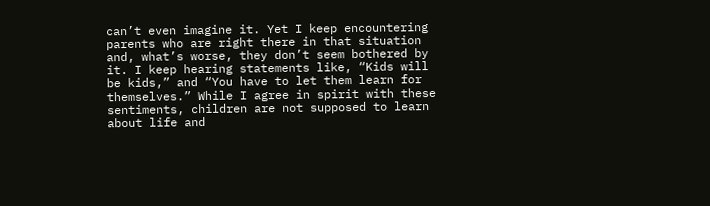can’t even imagine it. Yet I keep encountering parents who are right there in that situation and, what’s worse, they don’t seem bothered by it. I keep hearing statements like, “Kids will be kids,” and “You have to let them learn for themselves.” While I agree in spirit with these sentiments, children are not supposed to learn about life and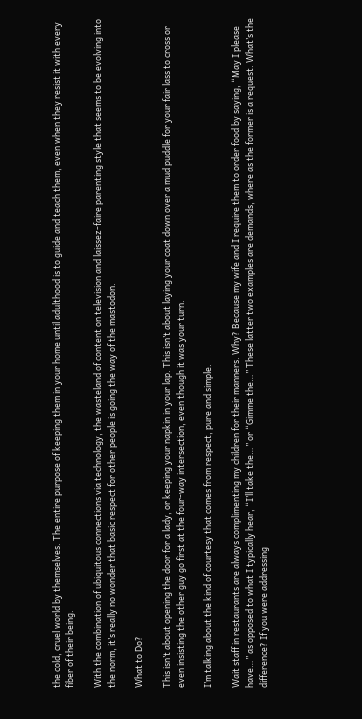the cold, cruel world by themselves. The entire purpose of keeping them in your home until adulthood is to guide and teach them, even when they resist it with every fiber of their being.

With the combination of ubiquitous connections via technology, the wasteland of content on television and laissez-faire parenting style that seems to be evolving into the norm, it’s really no wonder that basic respect for other people is going the way of the mastodon.

What to Do?

This isn’t about opening the door for a lady, or keeping your napkin in your lap. This isn’t about laying your coat down over a mud puddle for your fair lass to cross or even insisting the other guy go first at the four-way intersection, even though it was your turn.

I’m talking about the kind of courtesy that comes from respect, pure and simple.

Wait staff in restaurants are always complimenting my children for their manners. Why? Because my wife and I require them to order food by saying, “May I please have…” as opposed to what I typically hear, “I’ll take the…” or “Gimme the…” These latter two examples are demands, where as the former is a request. What’s the difference? If you were addressing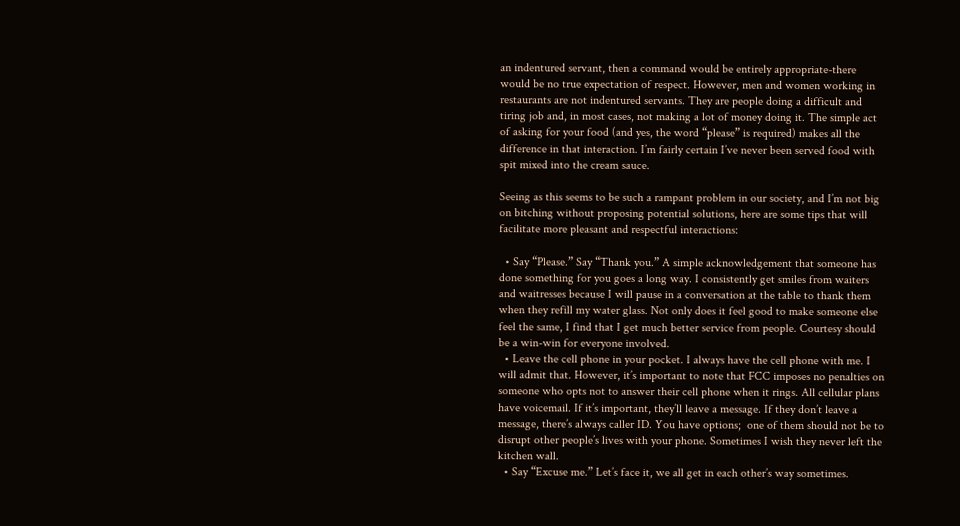an indentured servant, then a command would be entirely appropriate-there would be no true expectation of respect. However, men and women working in restaurants are not indentured servants. They are people doing a difficult and tiring job and, in most cases, not making a lot of money doing it. The simple act of asking for your food (and yes, the word “please” is required) makes all the difference in that interaction. I’m fairly certain I’ve never been served food with spit mixed into the cream sauce.

Seeing as this seems to be such a rampant problem in our society, and I’m not big on bitching without proposing potential solutions, here are some tips that will facilitate more pleasant and respectful interactions:

  • Say “Please.” Say “Thank you.” A simple acknowledgement that someone has done something for you goes a long way. I consistently get smiles from waiters and waitresses because I will pause in a conversation at the table to thank them when they refill my water glass. Not only does it feel good to make someone else feel the same, I find that I get much better service from people. Courtesy should be a win-win for everyone involved.
  • Leave the cell phone in your pocket. I always have the cell phone with me. I will admit that. However, it’s important to note that FCC imposes no penalties on someone who opts not to answer their cell phone when it rings. All cellular plans have voicemail. If it’s important, they’ll leave a message. If they don’t leave a message, there’s always caller ID. You have options;  one of them should not be to disrupt other people’s lives with your phone. Sometimes I wish they never left the kitchen wall.
  • Say “Excuse me.” Let’s face it, we all get in each other’s way sometimes.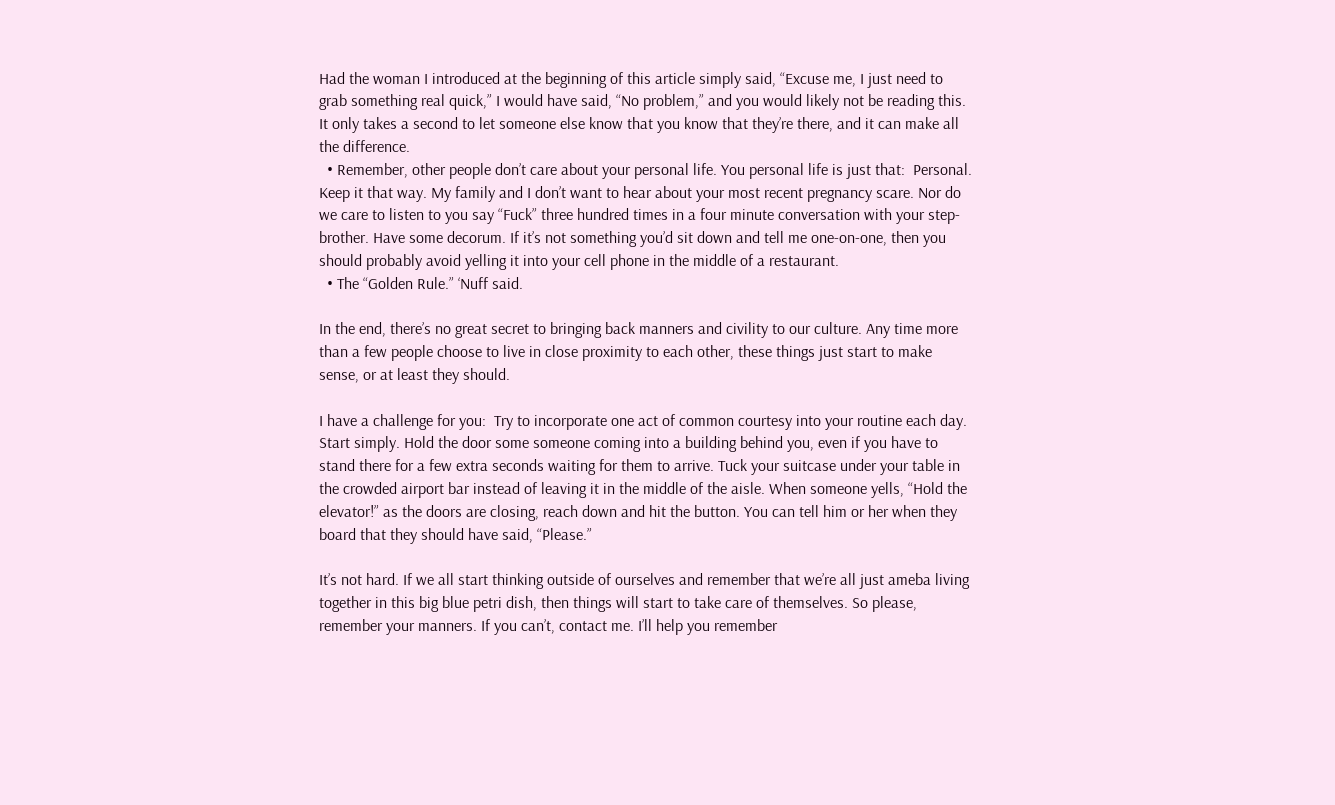Had the woman I introduced at the beginning of this article simply said, “Excuse me, I just need to grab something real quick,” I would have said, “No problem,” and you would likely not be reading this. It only takes a second to let someone else know that you know that they’re there, and it can make all the difference.
  • Remember, other people don’t care about your personal life. You personal life is just that:  Personal. Keep it that way. My family and I don’t want to hear about your most recent pregnancy scare. Nor do we care to listen to you say “Fuck” three hundred times in a four minute conversation with your step-brother. Have some decorum. If it’s not something you’d sit down and tell me one-on-one, then you should probably avoid yelling it into your cell phone in the middle of a restaurant.
  • The “Golden Rule.” ‘Nuff said.

In the end, there’s no great secret to bringing back manners and civility to our culture. Any time more than a few people choose to live in close proximity to each other, these things just start to make sense, or at least they should.

I have a challenge for you:  Try to incorporate one act of common courtesy into your routine each day. Start simply. Hold the door some someone coming into a building behind you, even if you have to stand there for a few extra seconds waiting for them to arrive. Tuck your suitcase under your table in the crowded airport bar instead of leaving it in the middle of the aisle. When someone yells, “Hold the elevator!” as the doors are closing, reach down and hit the button. You can tell him or her when they board that they should have said, “Please.”

It’s not hard. If we all start thinking outside of ourselves and remember that we’re all just ameba living together in this big blue petri dish, then things will start to take care of themselves. So please, remember your manners. If you can’t, contact me. I’ll help you remember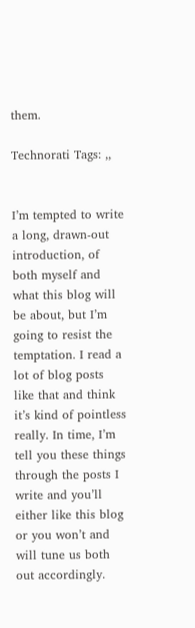them.

Technorati Tags: ,,


I’m tempted to write a long, drawn-out introduction, of both myself and what this blog will be about, but I’m going to resist the temptation. I read a lot of blog posts like that and think it’s kind of pointless really. In time, I’m tell you these things through the posts I write and you’ll either like this blog or you won’t and will tune us both out accordingly.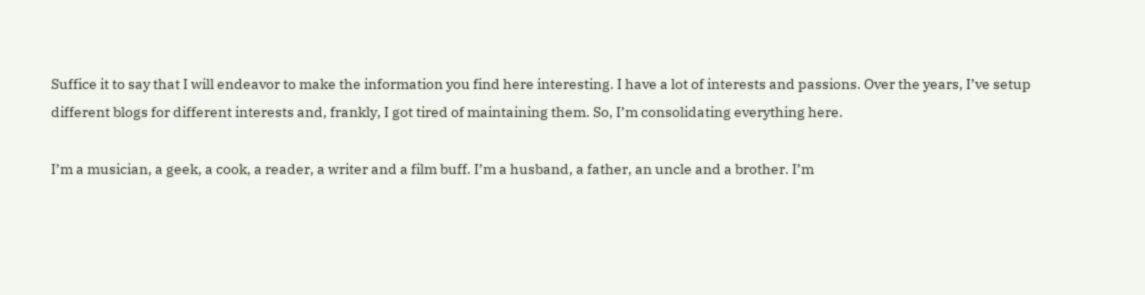Suffice it to say that I will endeavor to make the information you find here interesting. I have a lot of interests and passions. Over the years, I’ve setup different blogs for different interests and, frankly, I got tired of maintaining them. So, I’m consolidating everything here.

I’m a musician, a geek, a cook, a reader, a writer and a film buff. I’m a husband, a father, an uncle and a brother. I’m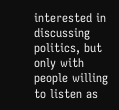interested in discussing politics, but only with people willing to listen as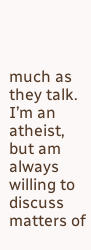much as they talk. I’m an atheist, but am always willing to discuss matters of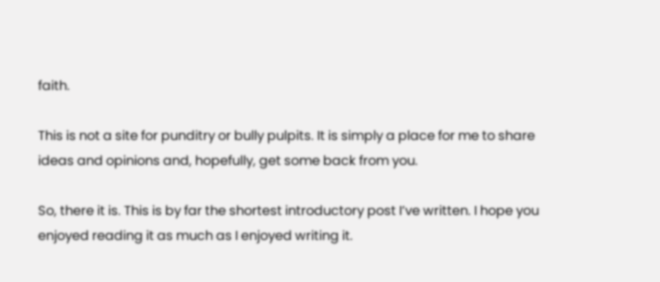faith.

This is not a site for punditry or bully pulpits. It is simply a place for me to share ideas and opinions and, hopefully, get some back from you.

So, there it is. This is by far the shortest introductory post I’ve written. I hope you enjoyed reading it as much as I enjoyed writing it.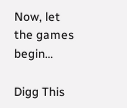Now, let the games begin…

Digg This